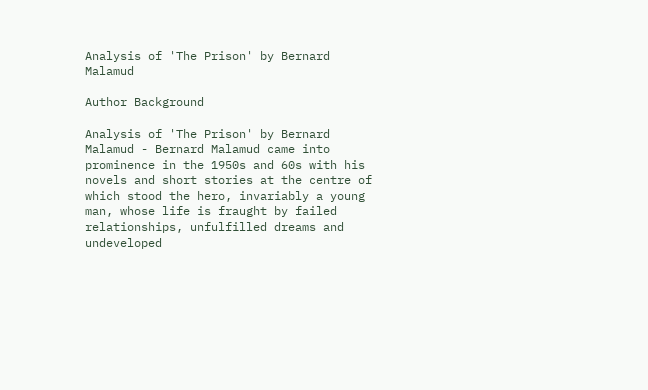Analysis of 'The Prison' by Bernard Malamud

Author Background

Analysis of 'The Prison' by Bernard Malamud - Bernard Malamud came into prominence in the 1950s and 60s with his novels and short stories at the centre of which stood the hero, invariably a young man, whose life is fraught by failed relationships, unfulfilled dreams and undeveloped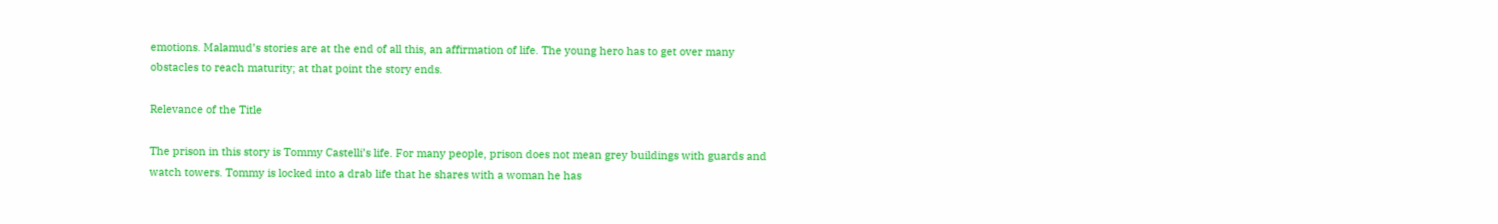emotions. Malamud’s stories are at the end of all this, an affirmation of life. The young hero has to get over many obstacles to reach maturity; at that point the story ends.

Relevance of the Title

The prison in this story is Tommy Castelli’s life. For many people, prison does not mean grey buildings with guards and watch towers. Tommy is locked into a drab life that he shares with a woman he has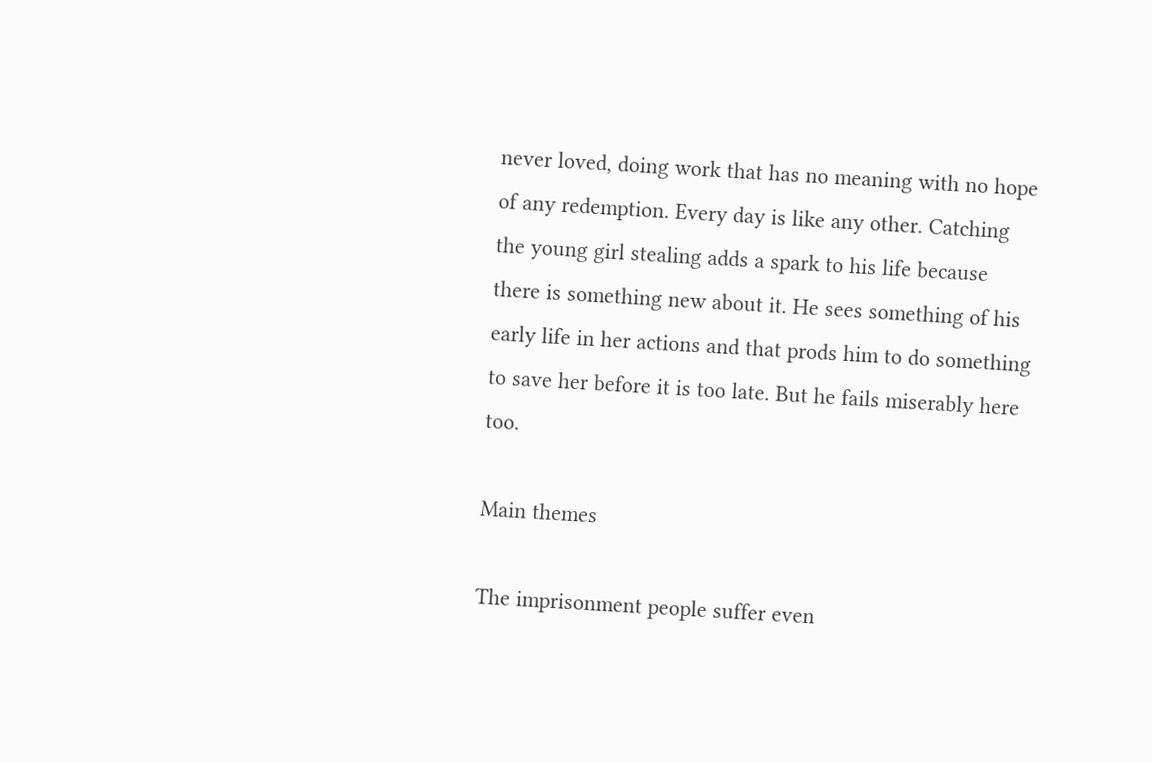never loved, doing work that has no meaning with no hope of any redemption. Every day is like any other. Catching the young girl stealing adds a spark to his life because there is something new about it. He sees something of his early life in her actions and that prods him to do something to save her before it is too late. But he fails miserably here too.

Main themes

The imprisonment people suffer even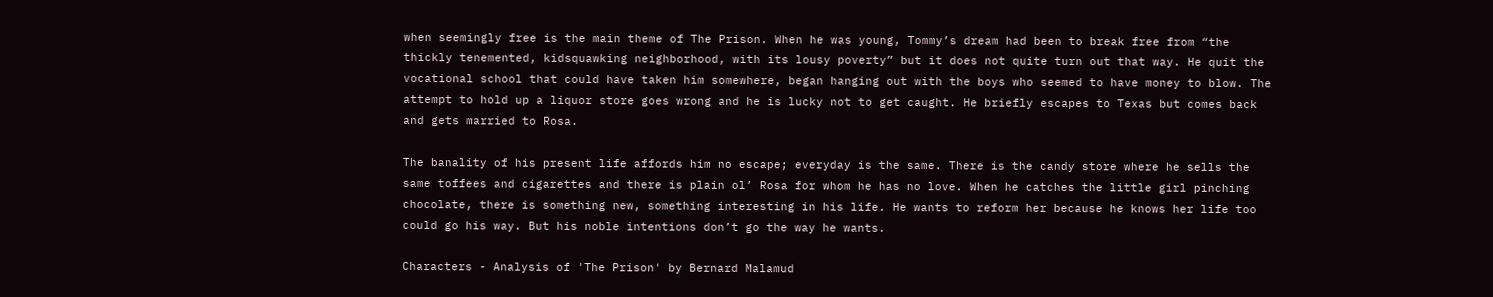when seemingly free is the main theme of The Prison. When he was young, Tommy’s dream had been to break free from “the thickly tenemented, kidsquawking neighborhood, with its lousy poverty” but it does not quite turn out that way. He quit the vocational school that could have taken him somewhere, began hanging out with the boys who seemed to have money to blow. The attempt to hold up a liquor store goes wrong and he is lucky not to get caught. He briefly escapes to Texas but comes back and gets married to Rosa.

The banality of his present life affords him no escape; everyday is the same. There is the candy store where he sells the same toffees and cigarettes and there is plain ol’ Rosa for whom he has no love. When he catches the little girl pinching chocolate, there is something new, something interesting in his life. He wants to reform her because he knows her life too could go his way. But his noble intentions don’t go the way he wants.

Characters - Analysis of 'The Prison' by Bernard Malamud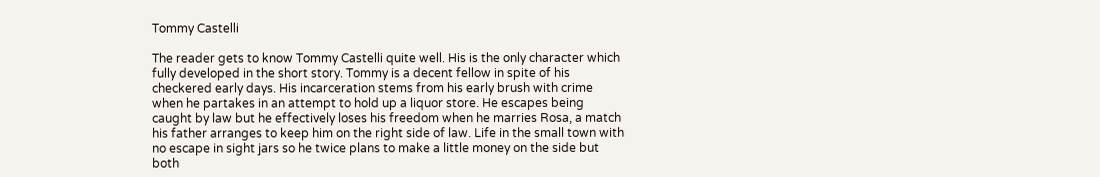Tommy Castelli

The reader gets to know Tommy Castelli quite well. His is the only character which fully developed in the short story. Tommy is a decent fellow in spite of his checkered early days. His incarceration stems from his early brush with crime when he partakes in an attempt to hold up a liquor store. He escapes being caught by law but he effectively loses his freedom when he marries Rosa, a match his father arranges to keep him on the right side of law. Life in the small town with no escape in sight jars so he twice plans to make a little money on the side but both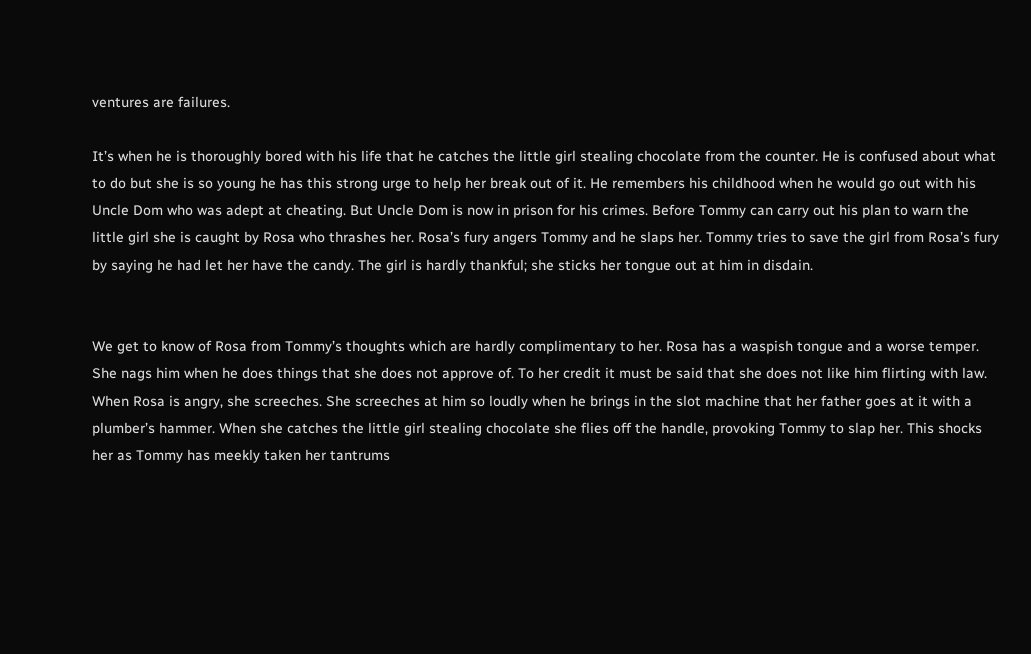ventures are failures.

It’s when he is thoroughly bored with his life that he catches the little girl stealing chocolate from the counter. He is confused about what to do but she is so young he has this strong urge to help her break out of it. He remembers his childhood when he would go out with his Uncle Dom who was adept at cheating. But Uncle Dom is now in prison for his crimes. Before Tommy can carry out his plan to warn the little girl she is caught by Rosa who thrashes her. Rosa’s fury angers Tommy and he slaps her. Tommy tries to save the girl from Rosa’s fury by saying he had let her have the candy. The girl is hardly thankful; she sticks her tongue out at him in disdain.


We get to know of Rosa from Tommy’s thoughts which are hardly complimentary to her. Rosa has a waspish tongue and a worse temper. She nags him when he does things that she does not approve of. To her credit it must be said that she does not like him flirting with law. When Rosa is angry, she screeches. She screeches at him so loudly when he brings in the slot machine that her father goes at it with a plumber’s hammer. When she catches the little girl stealing chocolate she flies off the handle, provoking Tommy to slap her. This shocks her as Tommy has meekly taken her tantrums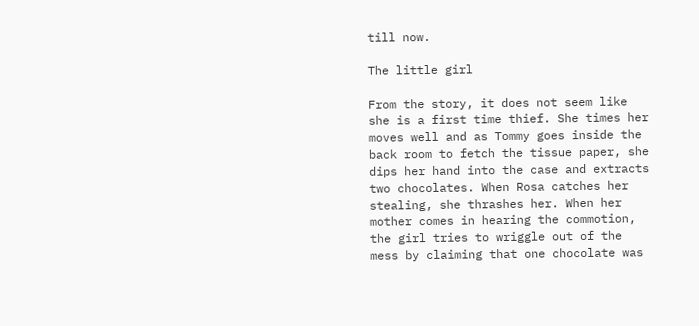till now.

The little girl

From the story, it does not seem like she is a first time thief. She times her moves well and as Tommy goes inside the back room to fetch the tissue paper, she dips her hand into the case and extracts two chocolates. When Rosa catches her stealing, she thrashes her. When her mother comes in hearing the commotion, the girl tries to wriggle out of the mess by claiming that one chocolate was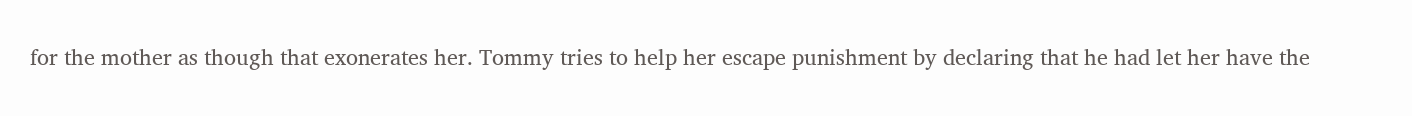for the mother as though that exonerates her. Tommy tries to help her escape punishment by declaring that he had let her have the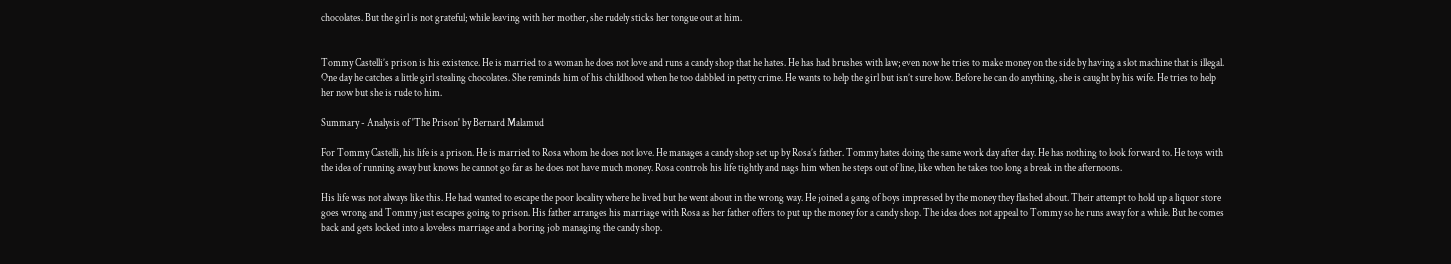chocolates. But the girl is not grateful; while leaving with her mother, she rudely sticks her tongue out at him.


Tommy Castelli’s prison is his existence. He is married to a woman he does not love and runs a candy shop that he hates. He has had brushes with law; even now he tries to make money on the side by having a slot machine that is illegal. One day he catches a little girl stealing chocolates. She reminds him of his childhood when he too dabbled in petty crime. He wants to help the girl but isn’t sure how. Before he can do anything, she is caught by his wife. He tries to help her now but she is rude to him.

Summary - Analysis of 'The Prison' by Bernard Malamud

For Tommy Castelli, his life is a prison. He is married to Rosa whom he does not love. He manages a candy shop set up by Rosa’s father. Tommy hates doing the same work day after day. He has nothing to look forward to. He toys with the idea of running away but knows he cannot go far as he does not have much money. Rosa controls his life tightly and nags him when he steps out of line, like when he takes too long a break in the afternoons.

His life was not always like this. He had wanted to escape the poor locality where he lived but he went about in the wrong way. He joined a gang of boys impressed by the money they flashed about. Their attempt to hold up a liquor store goes wrong and Tommy just escapes going to prison. His father arranges his marriage with Rosa as her father offers to put up the money for a candy shop. The idea does not appeal to Tommy so he runs away for a while. But he comes back and gets locked into a loveless marriage and a boring job managing the candy shop.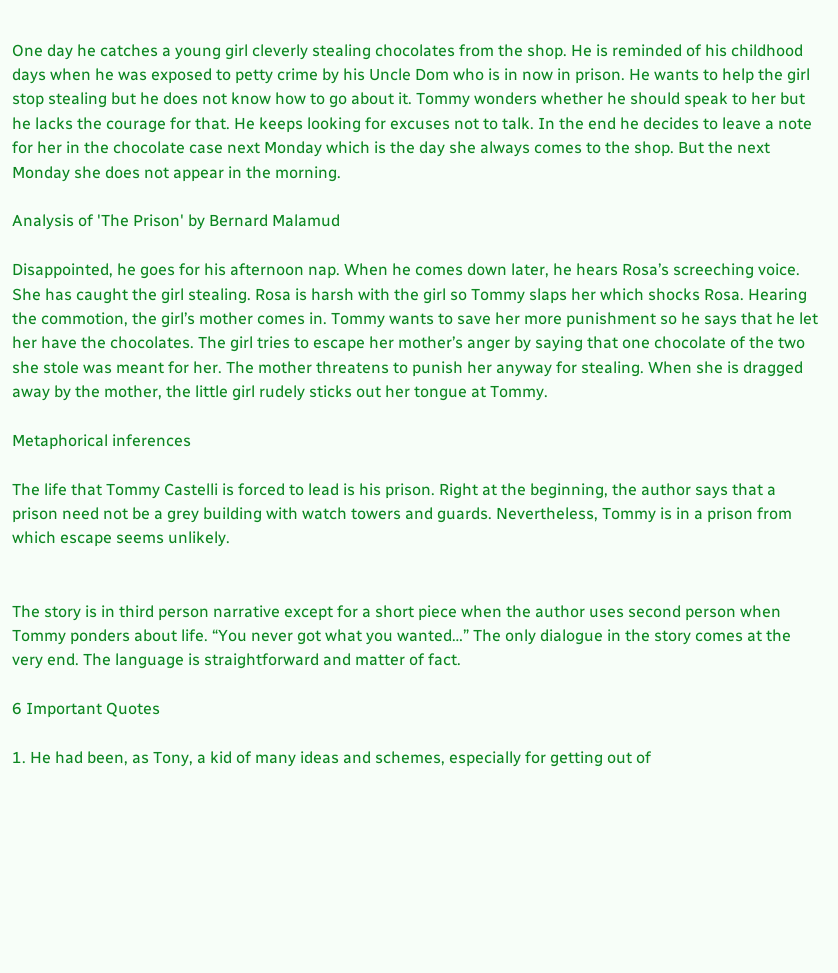One day he catches a young girl cleverly stealing chocolates from the shop. He is reminded of his childhood days when he was exposed to petty crime by his Uncle Dom who is in now in prison. He wants to help the girl stop stealing but he does not know how to go about it. Tommy wonders whether he should speak to her but he lacks the courage for that. He keeps looking for excuses not to talk. In the end he decides to leave a note for her in the chocolate case next Monday which is the day she always comes to the shop. But the next Monday she does not appear in the morning.

Analysis of 'The Prison' by Bernard Malamud

Disappointed, he goes for his afternoon nap. When he comes down later, he hears Rosa’s screeching voice. She has caught the girl stealing. Rosa is harsh with the girl so Tommy slaps her which shocks Rosa. Hearing the commotion, the girl’s mother comes in. Tommy wants to save her more punishment so he says that he let her have the chocolates. The girl tries to escape her mother’s anger by saying that one chocolate of the two she stole was meant for her. The mother threatens to punish her anyway for stealing. When she is dragged away by the mother, the little girl rudely sticks out her tongue at Tommy.

Metaphorical inferences

The life that Tommy Castelli is forced to lead is his prison. Right at the beginning, the author says that a prison need not be a grey building with watch towers and guards. Nevertheless, Tommy is in a prison from which escape seems unlikely.


The story is in third person narrative except for a short piece when the author uses second person when Tommy ponders about life. “You never got what you wanted…” The only dialogue in the story comes at the very end. The language is straightforward and matter of fact.

6 Important Quotes

1. He had been, as Tony, a kid of many ideas and schemes, especially for getting out of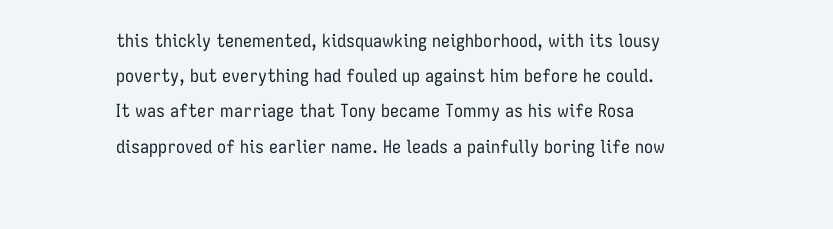this thickly tenemented, kidsquawking neighborhood, with its lousy poverty, but everything had fouled up against him before he could.
It was after marriage that Tony became Tommy as his wife Rosa disapproved of his earlier name. He leads a painfully boring life now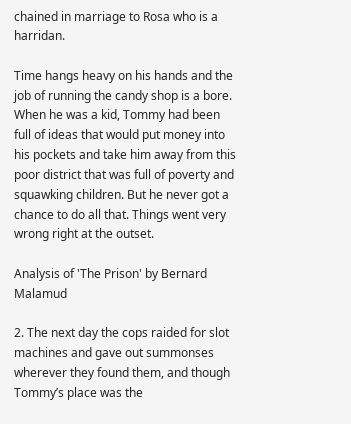chained in marriage to Rosa who is a harridan.

Time hangs heavy on his hands and the job of running the candy shop is a bore. When he was a kid, Tommy had been full of ideas that would put money into his pockets and take him away from this poor district that was full of poverty and squawking children. But he never got a chance to do all that. Things went very wrong right at the outset.

Analysis of 'The Prison' by Bernard Malamud

2. The next day the cops raided for slot machines and gave out summonses wherever they found them, and though Tommy’s place was the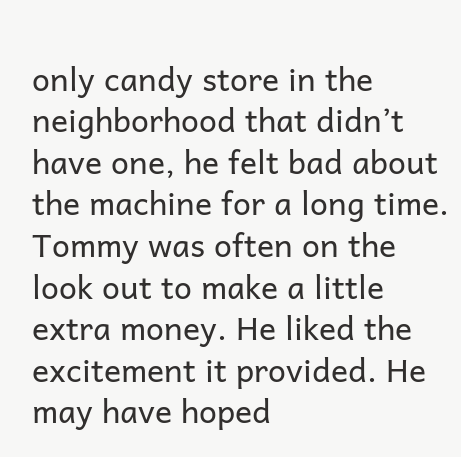only candy store in the neighborhood that didn’t have one, he felt bad about the machine for a long time.
Tommy was often on the look out to make a little extra money. He liked the excitement it provided. He may have hoped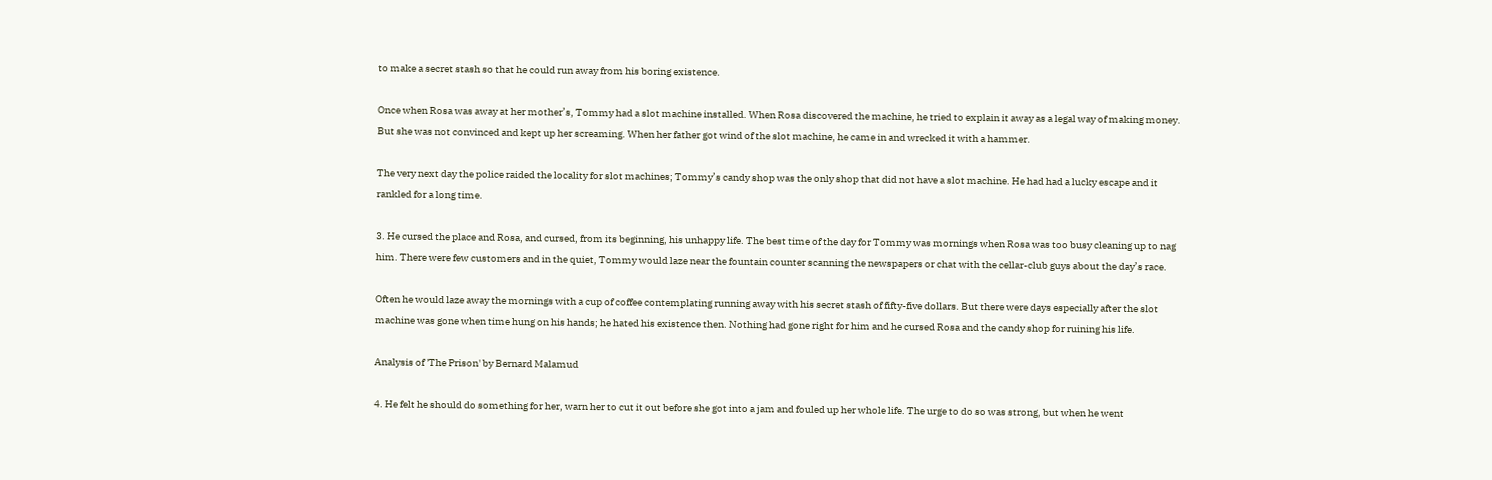to make a secret stash so that he could run away from his boring existence.

Once when Rosa was away at her mother’s, Tommy had a slot machine installed. When Rosa discovered the machine, he tried to explain it away as a legal way of making money. But she was not convinced and kept up her screaming. When her father got wind of the slot machine, he came in and wrecked it with a hammer.

The very next day the police raided the locality for slot machines; Tommy’s candy shop was the only shop that did not have a slot machine. He had had a lucky escape and it rankled for a long time.

3. He cursed the place and Rosa, and cursed, from its beginning, his unhappy life. The best time of the day for Tommy was mornings when Rosa was too busy cleaning up to nag him. There were few customers and in the quiet, Tommy would laze near the fountain counter scanning the newspapers or chat with the cellar-club guys about the day’s race.

Often he would laze away the mornings with a cup of coffee contemplating running away with his secret stash of fifty-five dollars. But there were days especially after the slot machine was gone when time hung on his hands; he hated his existence then. Nothing had gone right for him and he cursed Rosa and the candy shop for ruining his life.

Analysis of 'The Prison' by Bernard Malamud

4. He felt he should do something for her, warn her to cut it out before she got into a jam and fouled up her whole life. The urge to do so was strong, but when he went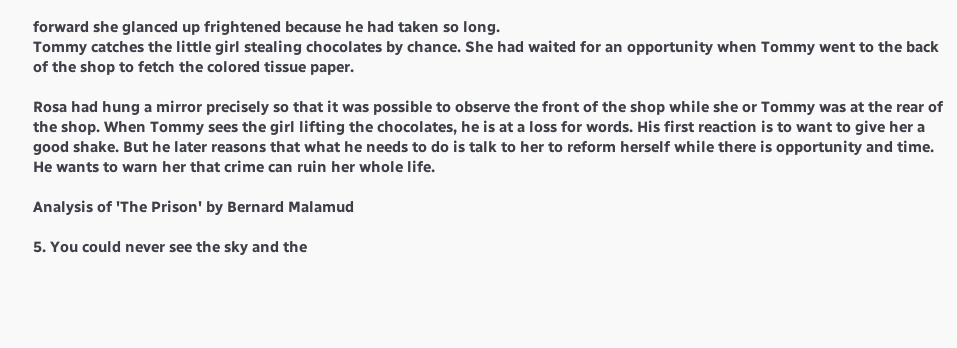forward she glanced up frightened because he had taken so long.
Tommy catches the little girl stealing chocolates by chance. She had waited for an opportunity when Tommy went to the back of the shop to fetch the colored tissue paper.

Rosa had hung a mirror precisely so that it was possible to observe the front of the shop while she or Tommy was at the rear of the shop. When Tommy sees the girl lifting the chocolates, he is at a loss for words. His first reaction is to want to give her a good shake. But he later reasons that what he needs to do is talk to her to reform herself while there is opportunity and time. He wants to warn her that crime can ruin her whole life.

Analysis of 'The Prison' by Bernard Malamud

5. You could never see the sky and the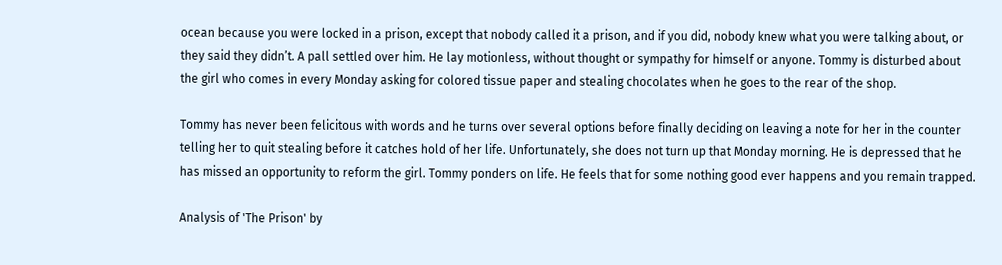ocean because you were locked in a prison, except that nobody called it a prison, and if you did, nobody knew what you were talking about, or they said they didn’t. A pall settled over him. He lay motionless, without thought or sympathy for himself or anyone. Tommy is disturbed about the girl who comes in every Monday asking for colored tissue paper and stealing chocolates when he goes to the rear of the shop.

Tommy has never been felicitous with words and he turns over several options before finally deciding on leaving a note for her in the counter telling her to quit stealing before it catches hold of her life. Unfortunately, she does not turn up that Monday morning. He is depressed that he has missed an opportunity to reform the girl. Tommy ponders on life. He feels that for some nothing good ever happens and you remain trapped.

Analysis of 'The Prison' by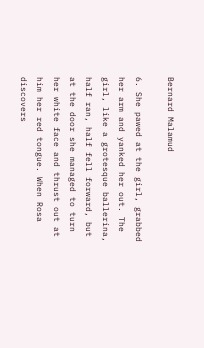Bernard Malamud

6. She pawed at the girl, grabbed her arm and yanked her out. The girl, like a grotesque ballerina, half ran, half fell forward, but at the door she managed to turn her white face and thrust out at him her red tongue. When Rosa discovers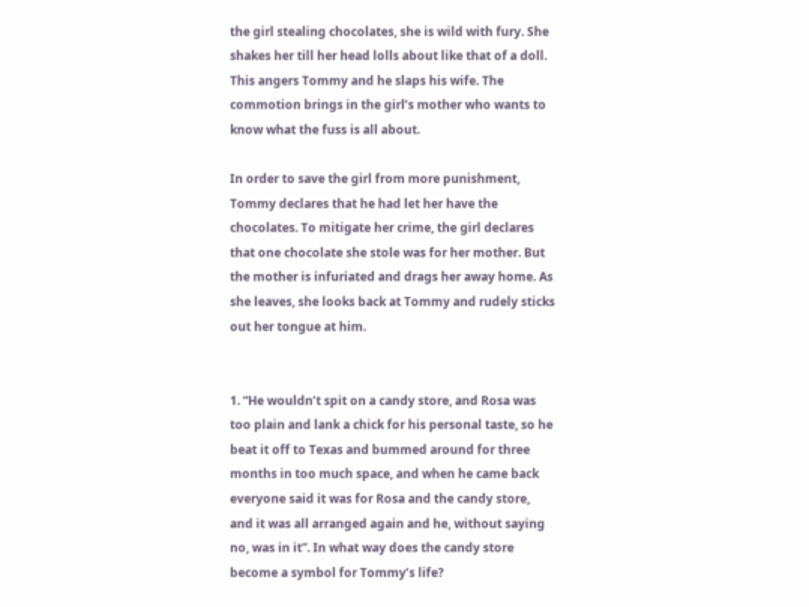the girl stealing chocolates, she is wild with fury. She shakes her till her head lolls about like that of a doll. This angers Tommy and he slaps his wife. The commotion brings in the girl’s mother who wants to know what the fuss is all about.

In order to save the girl from more punishment, Tommy declares that he had let her have the chocolates. To mitigate her crime, the girl declares that one chocolate she stole was for her mother. But the mother is infuriated and drags her away home. As she leaves, she looks back at Tommy and rudely sticks out her tongue at him.


1. “He wouldn’t spit on a candy store, and Rosa was too plain and lank a chick for his personal taste, so he beat it off to Texas and bummed around for three months in too much space, and when he came back everyone said it was for Rosa and the candy store, and it was all arranged again and he, without saying no, was in it”. In what way does the candy store become a symbol for Tommy’s life?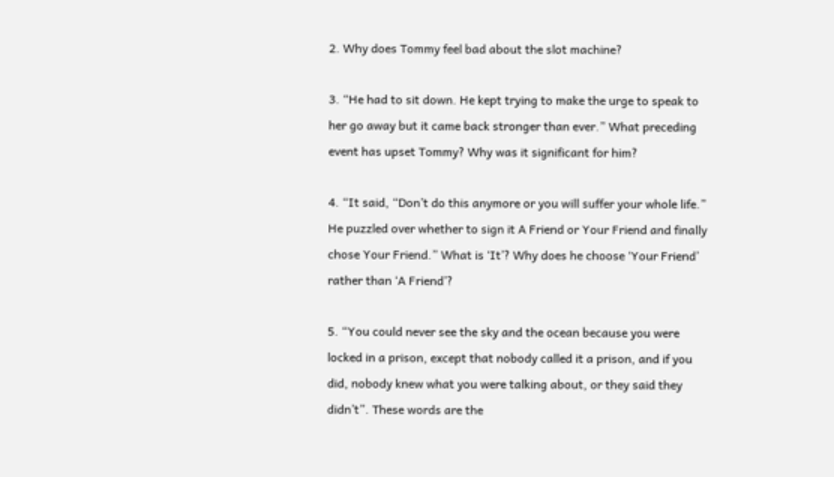2. Why does Tommy feel bad about the slot machine?

3. “He had to sit down. He kept trying to make the urge to speak to her go away but it came back stronger than ever.” What preceding event has upset Tommy? Why was it significant for him?

4. “It said, “Don’t do this anymore or you will suffer your whole life.” He puzzled over whether to sign it A Friend or Your Friend and finally chose Your Friend.” What is ‘It’? Why does he choose ‘Your Friend’ rather than ‘A Friend’?

5. “You could never see the sky and the ocean because you were locked in a prison, except that nobody called it a prison, and if you did, nobody knew what you were talking about, or they said they didn’t”. These words are the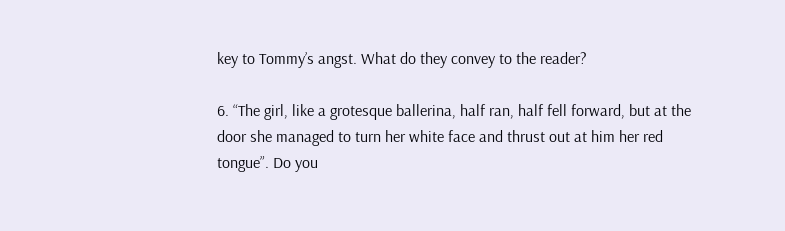key to Tommy’s angst. What do they convey to the reader?

6. “The girl, like a grotesque ballerina, half ran, half fell forward, but at the door she managed to turn her white face and thrust out at him her red tongue”. Do you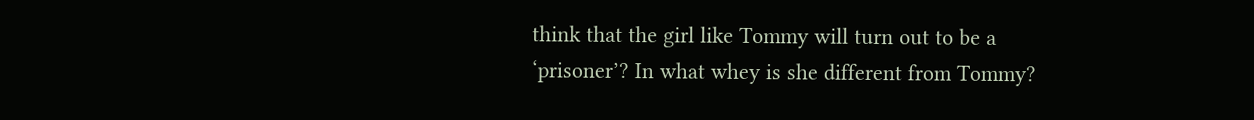think that the girl like Tommy will turn out to be a ‘prisoner’? In what whey is she different from Tommy?